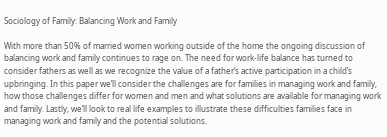Sociology of Family: Balancing Work and Family

With more than 50% of married women working outside of the home the ongoing discussion of balancing work and family continues to rage on. The need for work-life balance has turned to consider fathers as well as we recognize the value of a father’s active participation in a child’s upbringing. In this paper we’ll consider the challenges are for families in managing work and family, how those challenges differ for women and men and what solutions are available for managing work and family. Lastly, we’ll look to real life examples to illustrate these difficulties families face in managing work and family and the potential solutions.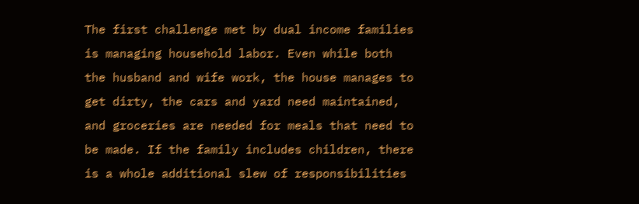The first challenge met by dual income families is managing household labor. Even while both the husband and wife work, the house manages to get dirty, the cars and yard need maintained, and groceries are needed for meals that need to be made. If the family includes children, there is a whole additional slew of responsibilities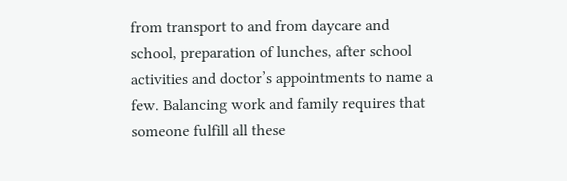from transport to and from daycare and school, preparation of lunches, after school activities and doctor’s appointments to name a few. Balancing work and family requires that someone fulfill all these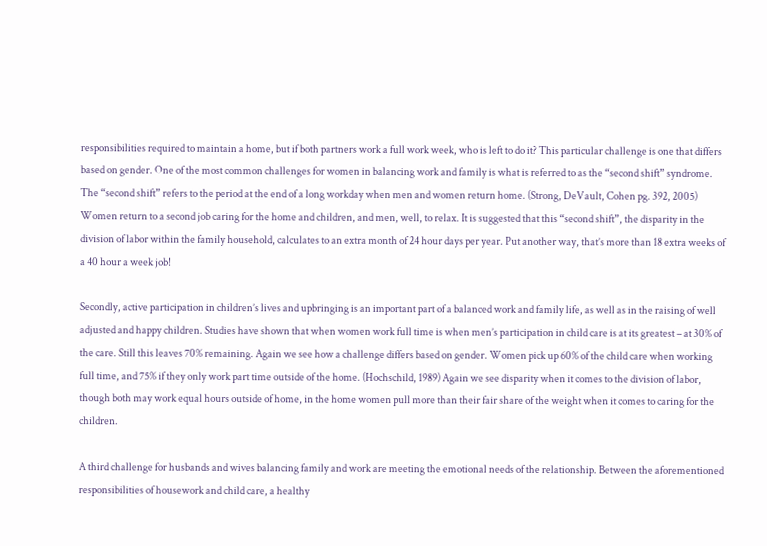responsibilities required to maintain a home, but if both partners work a full work week, who is left to do it? This particular challenge is one that differs based on gender. One of the most common challenges for women in balancing work and family is what is referred to as the “second shift” syndrome. The “second shift” refers to the period at the end of a long workday when men and women return home. (Strong, DeVault, Cohen pg. 392, 2005) Women return to a second job caring for the home and children, and men, well, to relax. It is suggested that this “second shift”, the disparity in the division of labor within the family household, calculates to an extra month of 24 hour days per year. Put another way, that’s more than 18 extra weeks of a 40 hour a week job!

Secondly, active participation in children’s lives and upbringing is an important part of a balanced work and family life, as well as in the raising of well adjusted and happy children. Studies have shown that when women work full time is when men’s participation in child care is at its greatest – at 30% of the care. Still this leaves 70% remaining. Again we see how a challenge differs based on gender. Women pick up 60% of the child care when working full time, and 75% if they only work part time outside of the home. (Hochschild, 1989) Again we see disparity when it comes to the division of labor, though both may work equal hours outside of home, in the home women pull more than their fair share of the weight when it comes to caring for the children.

A third challenge for husbands and wives balancing family and work are meeting the emotional needs of the relationship. Between the aforementioned responsibilities of housework and child care, a healthy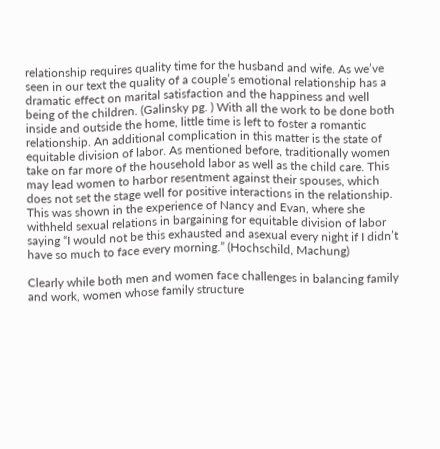relationship requires quality time for the husband and wife. As we’ve seen in our text the quality of a couple’s emotional relationship has a dramatic effect on marital satisfaction and the happiness and well being of the children. (Galinsky pg. ) With all the work to be done both inside and outside the home, little time is left to foster a romantic relationship. An additional complication in this matter is the state of equitable division of labor. As mentioned before, traditionally women take on far more of the household labor as well as the child care. This may lead women to harbor resentment against their spouses, which does not set the stage well for positive interactions in the relationship. This was shown in the experience of Nancy and Evan, where she withheld sexual relations in bargaining for equitable division of labor saying “I would not be this exhausted and asexual every night if I didn’t have so much to face every morning.” (Hochschild, Machung)

Clearly while both men and women face challenges in balancing family and work, women whose family structure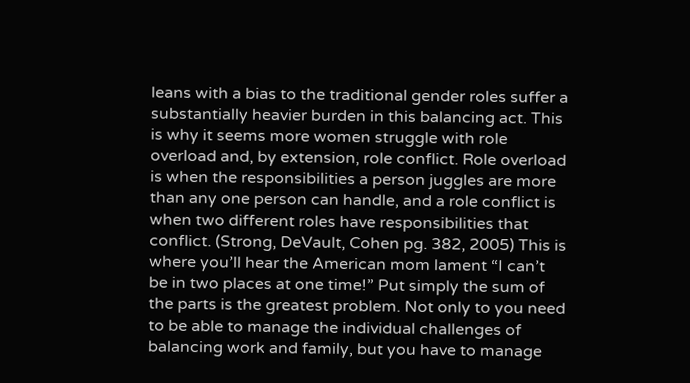leans with a bias to the traditional gender roles suffer a substantially heavier burden in this balancing act. This is why it seems more women struggle with role overload and, by extension, role conflict. Role overload is when the responsibilities a person juggles are more than any one person can handle, and a role conflict is when two different roles have responsibilities that conflict. (Strong, DeVault, Cohen pg. 382, 2005) This is where you’ll hear the American mom lament “I can’t be in two places at one time!” Put simply the sum of the parts is the greatest problem. Not only to you need to be able to manage the individual challenges of balancing work and family, but you have to manage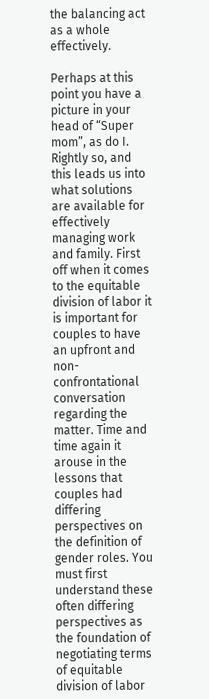the balancing act as a whole effectively.

Perhaps at this point you have a picture in your head of “Super mom”, as do I. Rightly so, and this leads us into what solutions are available for effectively managing work and family. First off when it comes to the equitable division of labor it is important for couples to have an upfront and non-confrontational conversation regarding the matter. Time and time again it arouse in the lessons that couples had differing perspectives on the definition of gender roles. You must first understand these often differing perspectives as the foundation of negotiating terms of equitable division of labor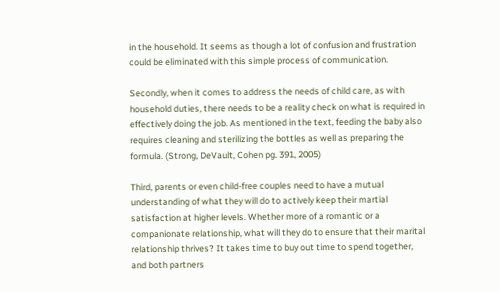in the household. It seems as though a lot of confusion and frustration could be eliminated with this simple process of communication.

Secondly, when it comes to address the needs of child care, as with household duties, there needs to be a reality check on what is required in effectively doing the job. As mentioned in the text, feeding the baby also requires cleaning and sterilizing the bottles as well as preparing the formula. (Strong, DeVault, Cohen pg. 391, 2005)

Third, parents or even child-free couples need to have a mutual understanding of what they will do to actively keep their martial satisfaction at higher levels. Whether more of a romantic or a companionate relationship, what will they do to ensure that their marital relationship thrives? It takes time to buy out time to spend together, and both partners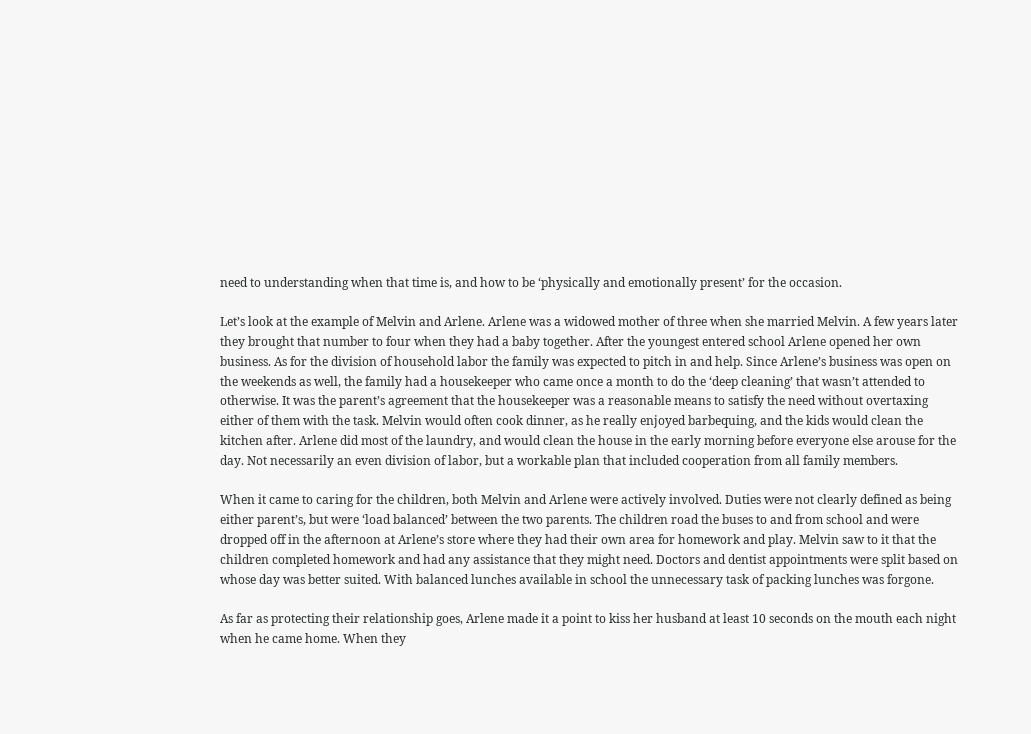need to understanding when that time is, and how to be ‘physically and emotionally present’ for the occasion.

Let’s look at the example of Melvin and Arlene. Arlene was a widowed mother of three when she married Melvin. A few years later they brought that number to four when they had a baby together. After the youngest entered school Arlene opened her own business. As for the division of household labor the family was expected to pitch in and help. Since Arlene’s business was open on the weekends as well, the family had a housekeeper who came once a month to do the ‘deep cleaning’ that wasn’t attended to otherwise. It was the parent’s agreement that the housekeeper was a reasonable means to satisfy the need without overtaxing either of them with the task. Melvin would often cook dinner, as he really enjoyed barbequing, and the kids would clean the kitchen after. Arlene did most of the laundry, and would clean the house in the early morning before everyone else arouse for the day. Not necessarily an even division of labor, but a workable plan that included cooperation from all family members.

When it came to caring for the children, both Melvin and Arlene were actively involved. Duties were not clearly defined as being either parent’s, but were ‘load balanced’ between the two parents. The children road the buses to and from school and were dropped off in the afternoon at Arlene’s store where they had their own area for homework and play. Melvin saw to it that the children completed homework and had any assistance that they might need. Doctors and dentist appointments were split based on whose day was better suited. With balanced lunches available in school the unnecessary task of packing lunches was forgone.

As far as protecting their relationship goes, Arlene made it a point to kiss her husband at least 10 seconds on the mouth each night when he came home. When they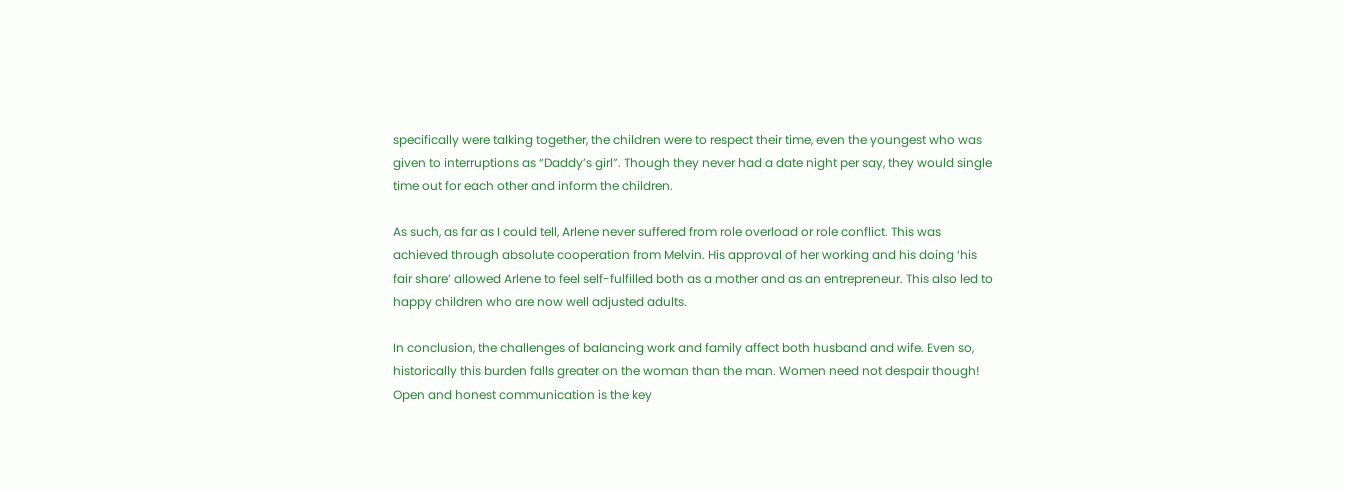specifically were talking together, the children were to respect their time, even the youngest who was given to interruptions as “Daddy’s girl”. Though they never had a date night per say, they would single time out for each other and inform the children.

As such, as far as I could tell, Arlene never suffered from role overload or role conflict. This was achieved through absolute cooperation from Melvin. His approval of her working and his doing ‘his fair share’ allowed Arlene to feel self-fulfilled both as a mother and as an entrepreneur. This also led to happy children who are now well adjusted adults.

In conclusion, the challenges of balancing work and family affect both husband and wife. Even so, historically this burden falls greater on the woman than the man. Women need not despair though! Open and honest communication is the key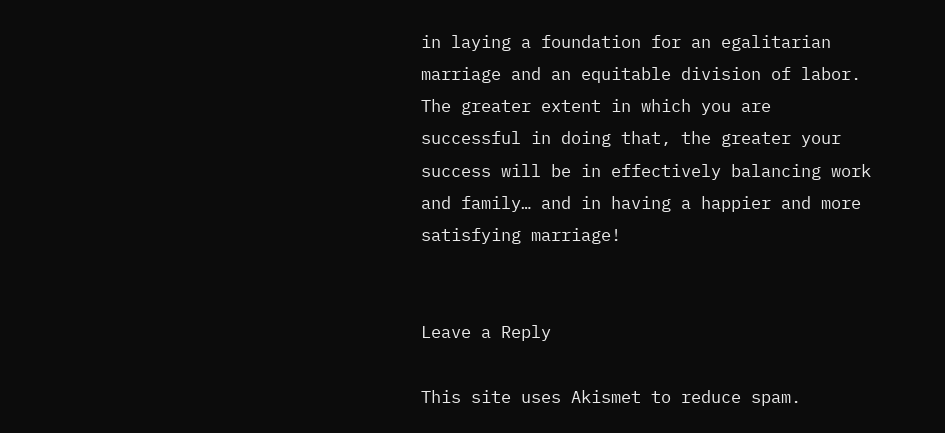in laying a foundation for an egalitarian marriage and an equitable division of labor. The greater extent in which you are successful in doing that, the greater your success will be in effectively balancing work and family… and in having a happier and more satisfying marriage!


Leave a Reply

This site uses Akismet to reduce spam.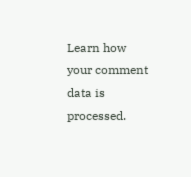Learn how your comment data is processed.